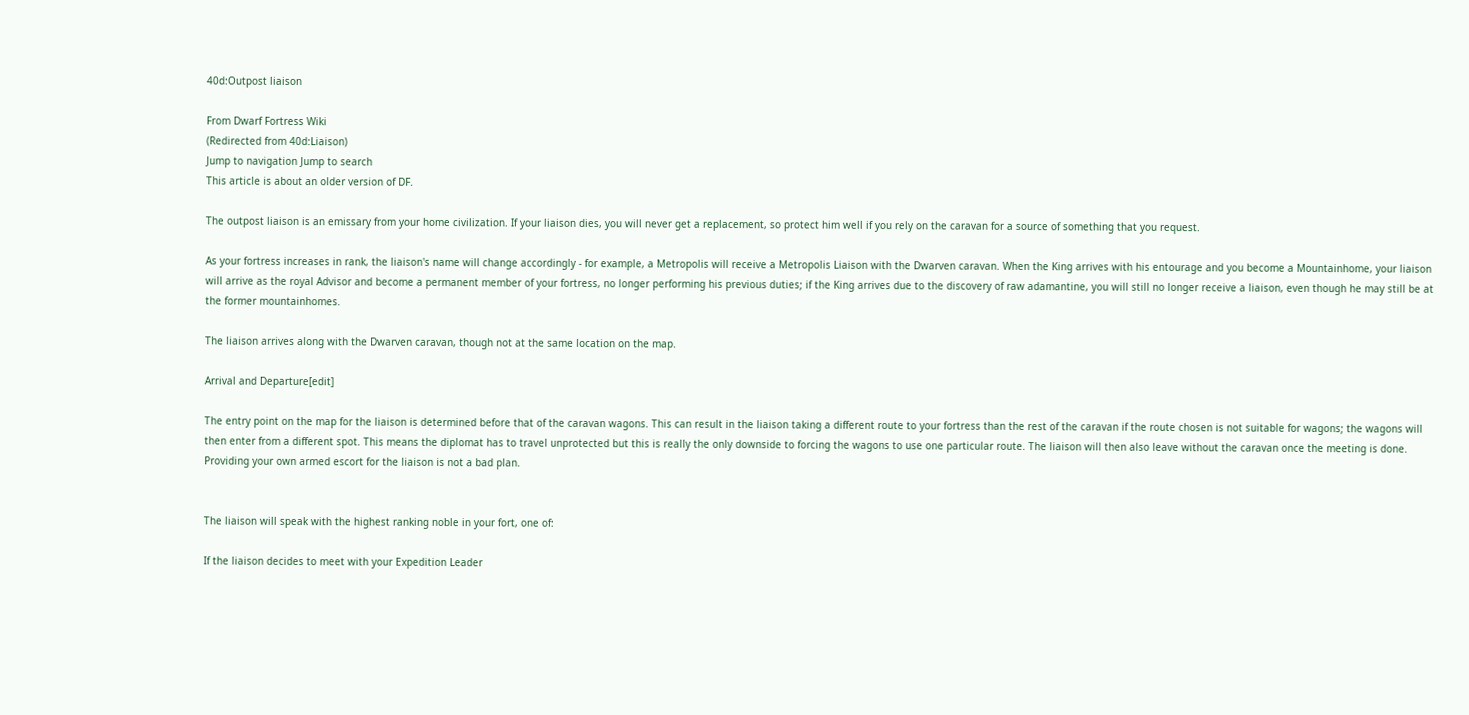40d:Outpost liaison

From Dwarf Fortress Wiki
(Redirected from 40d:Liaison)
Jump to navigation Jump to search
This article is about an older version of DF.

The outpost liaison is an emissary from your home civilization. If your liaison dies, you will never get a replacement, so protect him well if you rely on the caravan for a source of something that you request.

As your fortress increases in rank, the liaison's name will change accordingly - for example, a Metropolis will receive a Metropolis Liaison with the Dwarven caravan. When the King arrives with his entourage and you become a Mountainhome, your liaison will arrive as the royal Advisor and become a permanent member of your fortress, no longer performing his previous duties; if the King arrives due to the discovery of raw adamantine, you will still no longer receive a liaison, even though he may still be at the former mountainhomes.

The liaison arrives along with the Dwarven caravan, though not at the same location on the map.

Arrival and Departure[edit]

The entry point on the map for the liaison is determined before that of the caravan wagons. This can result in the liaison taking a different route to your fortress than the rest of the caravan if the route chosen is not suitable for wagons; the wagons will then enter from a different spot. This means the diplomat has to travel unprotected but this is really the only downside to forcing the wagons to use one particular route. The liaison will then also leave without the caravan once the meeting is done. Providing your own armed escort for the liaison is not a bad plan.


The liaison will speak with the highest ranking noble in your fort, one of:

If the liaison decides to meet with your Expedition Leader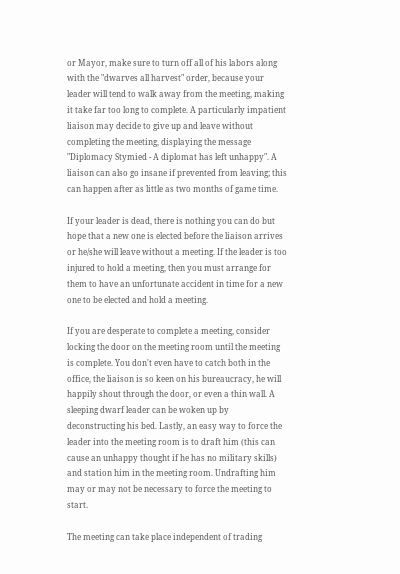or Mayor, make sure to turn off all of his labors along with the "dwarves all harvest" order, because your leader will tend to walk away from the meeting, making it take far too long to complete. A particularly impatient liaison may decide to give up and leave without completing the meeting, displaying the message "Diplomacy Stymied - A diplomat has left unhappy". A liaison can also go insane if prevented from leaving; this can happen after as little as two months of game time.

If your leader is dead, there is nothing you can do but hope that a new one is elected before the liaison arrives or he/she will leave without a meeting. If the leader is too injured to hold a meeting, then you must arrange for them to have an unfortunate accident in time for a new one to be elected and hold a meeting.

If you are desperate to complete a meeting, consider locking the door on the meeting room until the meeting is complete. You don't even have to catch both in the office, the liaison is so keen on his bureaucracy, he will happily shout through the door, or even a thin wall. A sleeping dwarf leader can be woken up by deconstructing his bed. Lastly, an easy way to force the leader into the meeting room is to draft him (this can cause an unhappy thought if he has no military skills) and station him in the meeting room. Undrafting him may or may not be necessary to force the meeting to start.

The meeting can take place independent of trading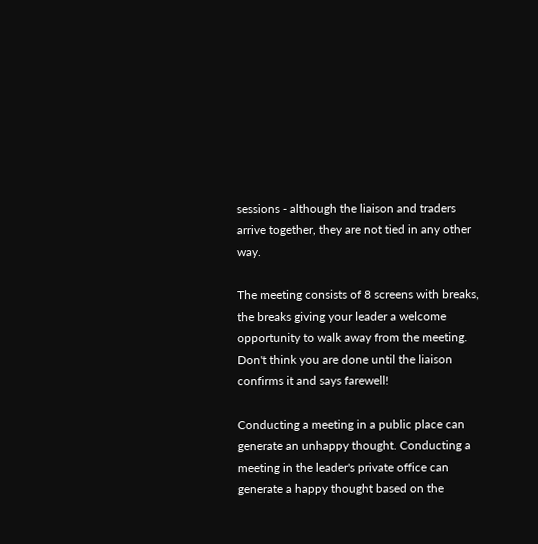sessions - although the liaison and traders arrive together, they are not tied in any other way.

The meeting consists of 8 screens with breaks, the breaks giving your leader a welcome opportunity to walk away from the meeting. Don't think you are done until the liaison confirms it and says farewell!

Conducting a meeting in a public place can generate an unhappy thought. Conducting a meeting in the leader's private office can generate a happy thought based on the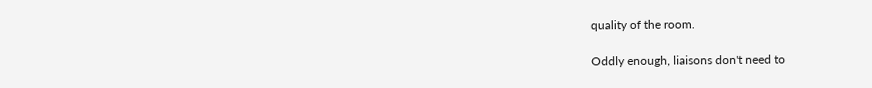quality of the room.

Oddly enough, liaisons don't need to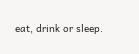eat, drink or sleep.